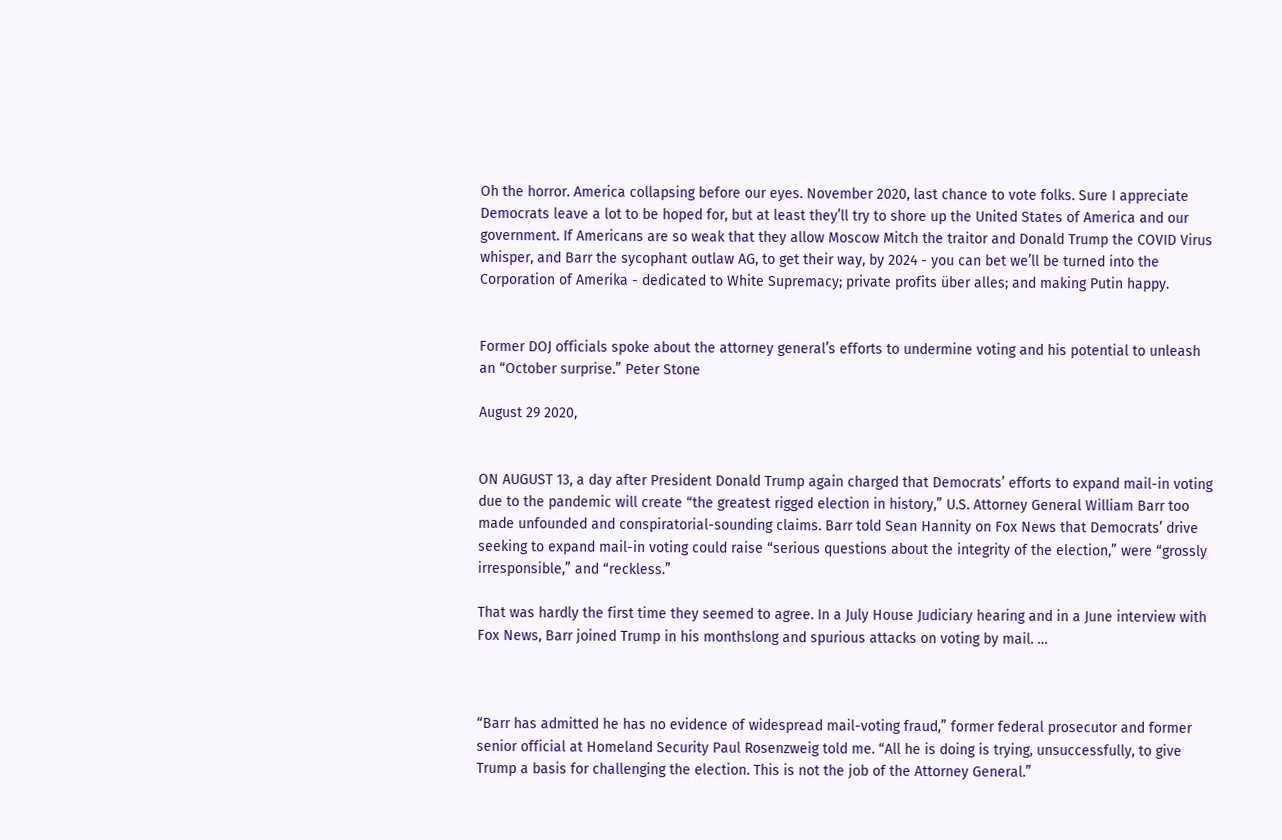Oh the horror. America collapsing before our eyes. November 2020, last chance to vote folks. Sure I appreciate Democrats leave a lot to be hoped for, but at least they’ll try to shore up the United States of America and our government. If Americans are so weak that they allow Moscow Mitch the traitor and Donald Trump the COVID Virus whisper, and Barr the sycophant outlaw AG, to get their way, by 2024 - you can bet we’ll be turned into the Corporation of Amerika - dedicated to White Supremacy; private profits über alles; and making Putin happy.


Former DOJ officials spoke about the attorney general’s efforts to undermine voting and his potential to unleash an “October surprise.” Peter Stone

August 29 2020,


ON AUGUST 13, a day after President Donald Trump again charged that Democrats’ efforts to expand mail-in voting due to the pandemic will create “the greatest rigged election in history,” U.S. Attorney General William Barr too made unfounded and conspiratorial-sounding claims. Barr told Sean Hannity on Fox News that Democrats’ drive seeking to expand mail-in voting could raise “serious questions about the integrity of the election,” were “grossly irresponsible,” and “reckless.”

That was hardly the first time they seemed to agree. In a July House Judiciary hearing and in a June interview with Fox News, Barr joined Trump in his monthslong and spurious attacks on voting by mail. …



“Barr has admitted he has no evidence of widespread mail-voting fraud,” former federal prosecutor and former senior official at Homeland Security Paul Rosenzweig told me. “All he is doing is trying, unsuccessfully, to give Trump a basis for challenging the election. This is not the job of the Attorney General.”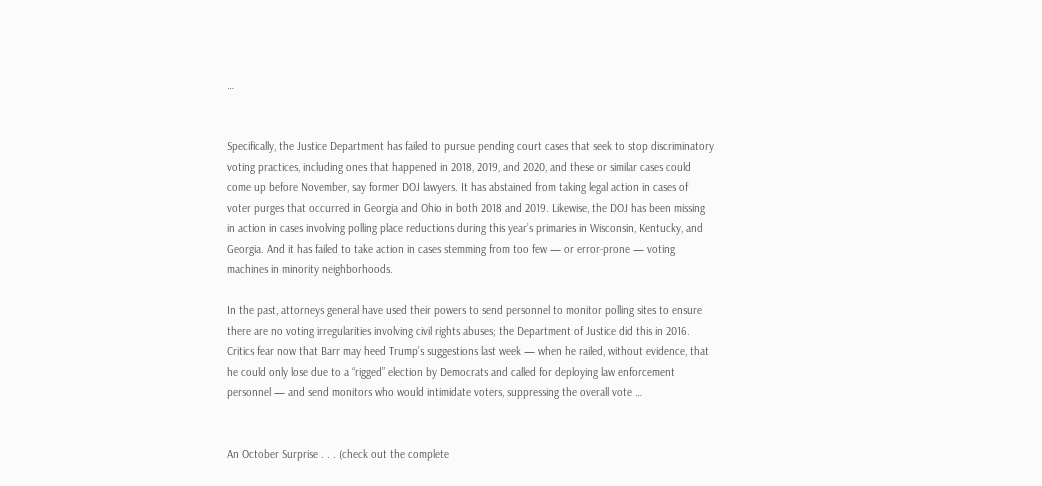…


Specifically, the Justice Department has failed to pursue pending court cases that seek to stop discriminatory voting practices, including ones that happened in 2018, 2019, and 2020, and these or similar cases could come up before November, say former DOJ lawyers. It has abstained from taking legal action in cases of voter purges that occurred in Georgia and Ohio in both 2018 and 2019. Likewise, the DOJ has been missing in action in cases involving polling place reductions during this year’s primaries in Wisconsin, Kentucky, and Georgia. And it has failed to take action in cases stemming from too few — or error-prone — voting machines in minority neighborhoods.

In the past, attorneys general have used their powers to send personnel to monitor polling sites to ensure there are no voting irregularities involving civil rights abuses; the Department of Justice did this in 2016. Critics fear now that Barr may heed Trump’s suggestions last week — when he railed, without evidence, that he could only lose due to a “rigged” election by Democrats and called for deploying law enforcement personnel — and send monitors who would intimidate voters, suppressing the overall vote …


An October Surprise . . . (check out the complete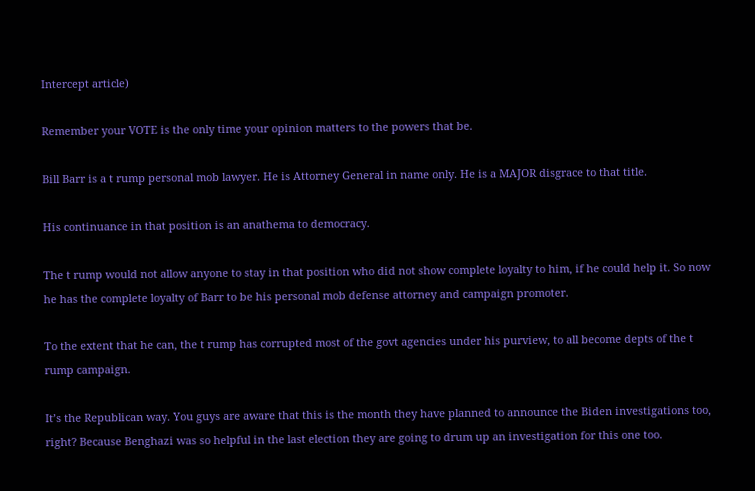Intercept article)

Remember your VOTE is the only time your opinion matters to the powers that be.

Bill Barr is a t rump personal mob lawyer. He is Attorney General in name only. He is a MAJOR disgrace to that title.

His continuance in that position is an anathema to democracy.

The t rump would not allow anyone to stay in that position who did not show complete loyalty to him, if he could help it. So now he has the complete loyalty of Barr to be his personal mob defense attorney and campaign promoter.

To the extent that he can, the t rump has corrupted most of the govt agencies under his purview, to all become depts of the t rump campaign.

It’s the Republican way. You guys are aware that this is the month they have planned to announce the Biden investigations too, right? Because Benghazi was so helpful in the last election they are going to drum up an investigation for this one too.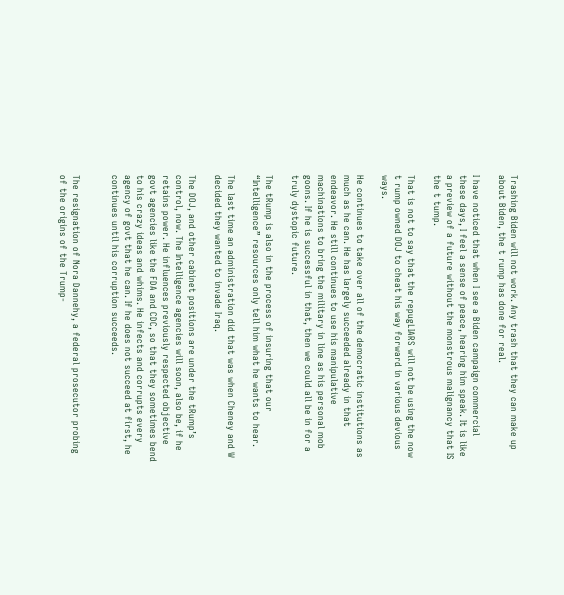Trashing Biden will not work. Any trash that they can make up about Biden, the t rump has done for real.

I have noticed that when I see a Biden campaign commercial these days, I feel a sense of peace, hearing him speak. It is like a preview of a future without the monstrous malignancy that IS the t tump.

That is not to say that the repugLIARS will not be using the now t rump owned DOJ to cheat his way forward in various devious ways.

He continues to take over all of the democratic institutions as much as he can. He has largely succeeded already in that endeavor. He still continues to use his manipulative machinations to bring the military in line as his personal mob goons. If he is successful in that, then we could all be in for a truly dystopic future.

The tRump is also in the process of insuring that our “Intelligence” resources only tell him what he wants to hear.

The last time an administration did that was when Cheney and W decided they wanted to invade Iraq.

The DOJ, and other cabinet positions are under the tRump’s control, now. The Intelligence agencies will soon, also be, if he retains power. He influences previously respected objective govt agencies like the FDA and CDC, so that they sometimes bend to his crazy ideas and whims. He infects and corrupts every agency of govt that he can. If he does not succeed at first, he continues until his corruption succeeds.


The resignation of Nora Dannehy, a federal prosecutor probing of the origins of the Trump-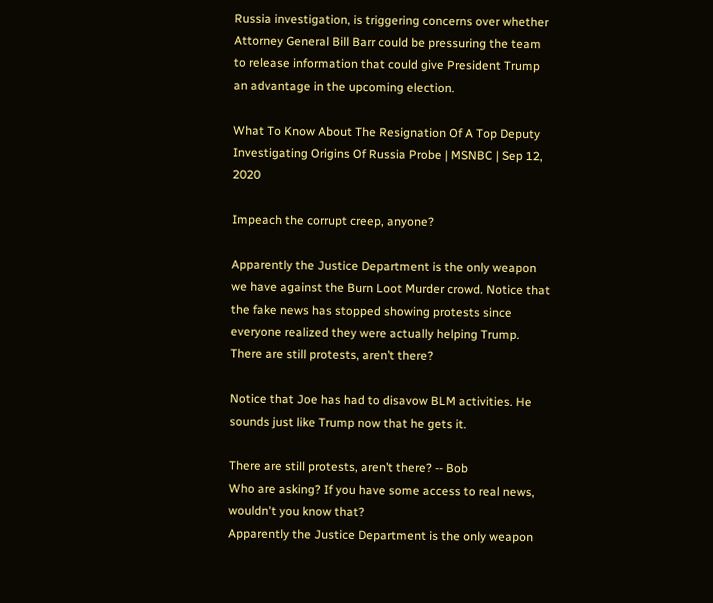Russia investigation, is triggering concerns over whether Attorney General Bill Barr could be pressuring the team to release information that could give President Trump an advantage in the upcoming election.

What To Know About The Resignation Of A Top Deputy Investigating Origins Of Russia Probe | MSNBC | Sep 12, 2020

Impeach the corrupt creep, anyone?

Apparently the Justice Department is the only weapon we have against the Burn Loot Murder crowd. Notice that the fake news has stopped showing protests since everyone realized they were actually helping Trump. There are still protests, aren’t there?

Notice that Joe has had to disavow BLM activities. He sounds just like Trump now that he gets it.

There are still protests, aren’t there? -- Bob
Who are asking? If you have some access to real news, wouldn't you know that?
Apparently the Justice Department is the only weapon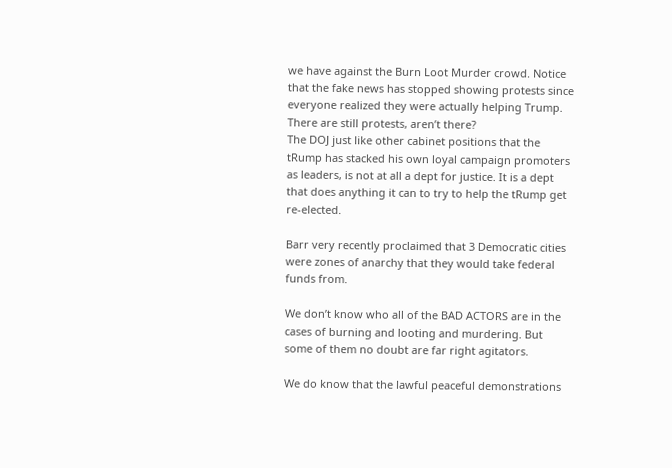we have against the Burn Loot Murder crowd. Notice that the fake news has stopped showing protests since everyone realized they were actually helping Trump. There are still protests, aren’t there?
The DOJ just like other cabinet positions that the tRump has stacked his own loyal campaign promoters as leaders, is not at all a dept for justice. It is a dept that does anything it can to try to help the tRump get re-elected.

Barr very recently proclaimed that 3 Democratic cities were zones of anarchy that they would take federal funds from.

We don’t know who all of the BAD ACTORS are in the cases of burning and looting and murdering. But some of them no doubt are far right agitators.

We do know that the lawful peaceful demonstrations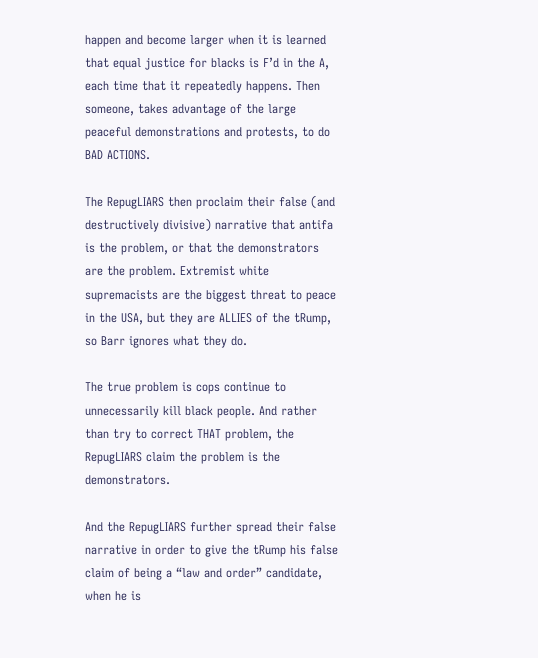happen and become larger when it is learned that equal justice for blacks is F’d in the A, each time that it repeatedly happens. Then someone, takes advantage of the large peaceful demonstrations and protests, to do BAD ACTIONS.

The RepugLIARS then proclaim their false (and destructively divisive) narrative that antifa is the problem, or that the demonstrators are the problem. Extremist white supremacists are the biggest threat to peace in the USA, but they are ALLIES of the tRump, so Barr ignores what they do.

The true problem is cops continue to unnecessarily kill black people. And rather than try to correct THAT problem, the RepugLIARS claim the problem is the demonstrators.

And the RepugLIARS further spread their false narrative in order to give the tRump his false claim of being a “law and order” candidate, when he is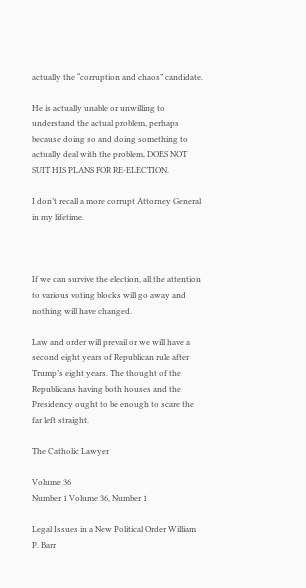actually the “corruption and chaos” candidate.

He is actually unable or unwilling to understand the actual problem, perhaps because doing so and doing something to actually deal with the problem, DOES NOT SUIT HIS PLANS FOR RE-ELECTION.

I don’t recall a more corrupt Attorney General in my lifetime.



If we can survive the election, all the attention to various voting blocks will go away and nothing will have changed.

Law and order will prevail or we will have a second eight years of Republican rule after Trump’s eight years. The thought of the Republicans having both houses and the Presidency ought to be enough to scare the far left straight.

The Catholic Lawyer

Volume 36
Number 1 Volume 36, Number 1

Legal Issues in a New Political Order William P. Barr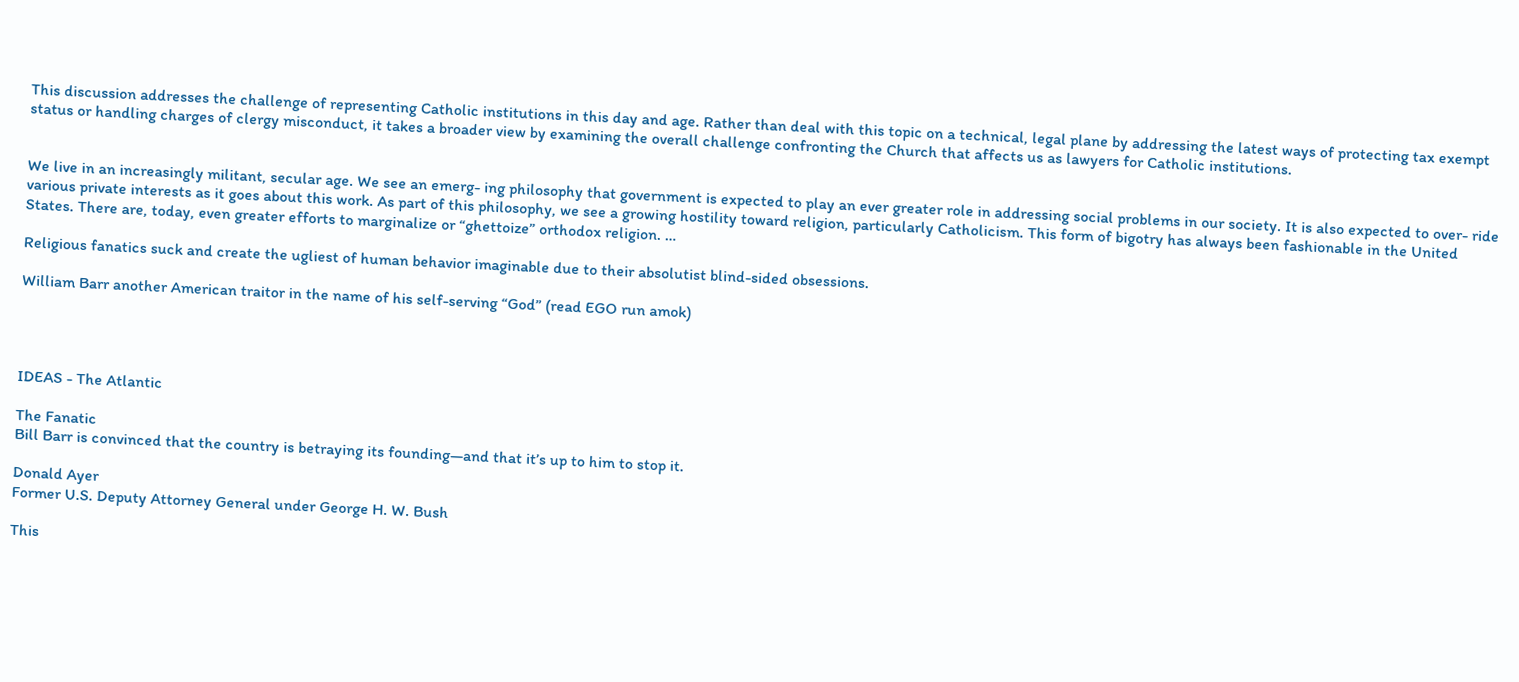This discussion addresses the challenge of representing Catholic institutions in this day and age. Rather than deal with this topic on a technical, legal plane by addressing the latest ways of protecting tax exempt status or handling charges of clergy misconduct, it takes a broader view by examining the overall challenge confronting the Church that affects us as lawyers for Catholic institutions.


We live in an increasingly militant, secular age. We see an emerg- ing philosophy that government is expected to play an ever greater role in addressing social problems in our society. It is also expected to over- ride various private interests as it goes about this work. As part of this philosophy, we see a growing hostility toward religion, particularly Catholicism. This form of bigotry has always been fashionable in the United States. There are, today, even greater efforts to marginalize or “ghettoize” orthodox religion. …

Religious fanatics suck and create the ugliest of human behavior imaginable due to their absolutist blind-sided obsessions.

William Barr another American traitor in the name of his self-serving “God” (read EGO run amok)




IDEAS - The Atlantic

The Fanatic
Bill Barr is convinced that the country is betraying its founding—and that it’s up to him to stop it.

Donald Ayer
Former U.S. Deputy Attorney General under George H. W. Bush

This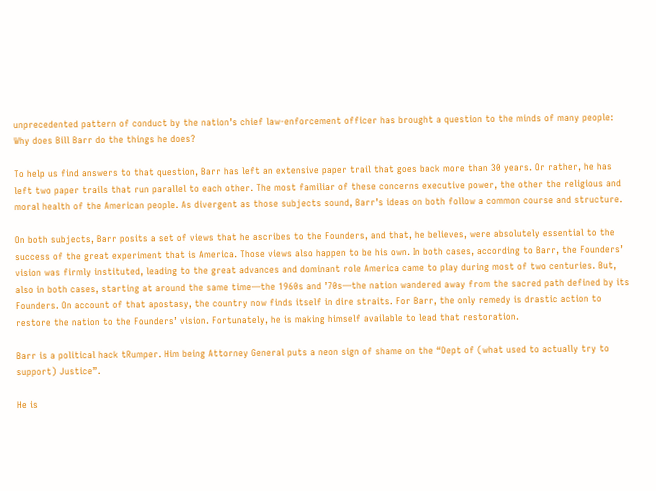unprecedented pattern of conduct by the nation’s chief law-enforcement officer has brought a question to the minds of many people: Why does Bill Barr do the things he does?

To help us find answers to that question, Barr has left an extensive paper trail that goes back more than 30 years. Or rather, he has left two paper trails that run parallel to each other. The most familiar of these concerns executive power, the other the religious and moral health of the American people. As divergent as those subjects sound, Barr’s ideas on both follow a common course and structure.

On both subjects, Barr posits a set of views that he ascribes to the Founders, and that, he believes, were absolutely essential to the success of the great experiment that is America. Those views also happen to be his own. In both cases, according to Barr, the Founders’ vision was firmly instituted, leading to the great advances and dominant role America came to play during most of two centuries. But, also in both cases, starting at around the same time—the 1960s and ’70s—the nation wandered away from the sacred path defined by its Founders. On account of that apostasy, the country now finds itself in dire straits. For Barr, the only remedy is drastic action to restore the nation to the Founders’ vision. Fortunately, he is making himself available to lead that restoration.

Barr is a political hack tRumper. Him being Attorney General puts a neon sign of shame on the “Dept of (what used to actually try to support) Justice”.

He is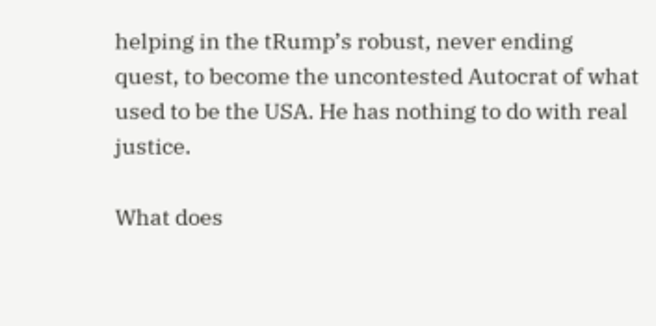helping in the tRump’s robust, never ending quest, to become the uncontested Autocrat of what used to be the USA. He has nothing to do with real justice.

What does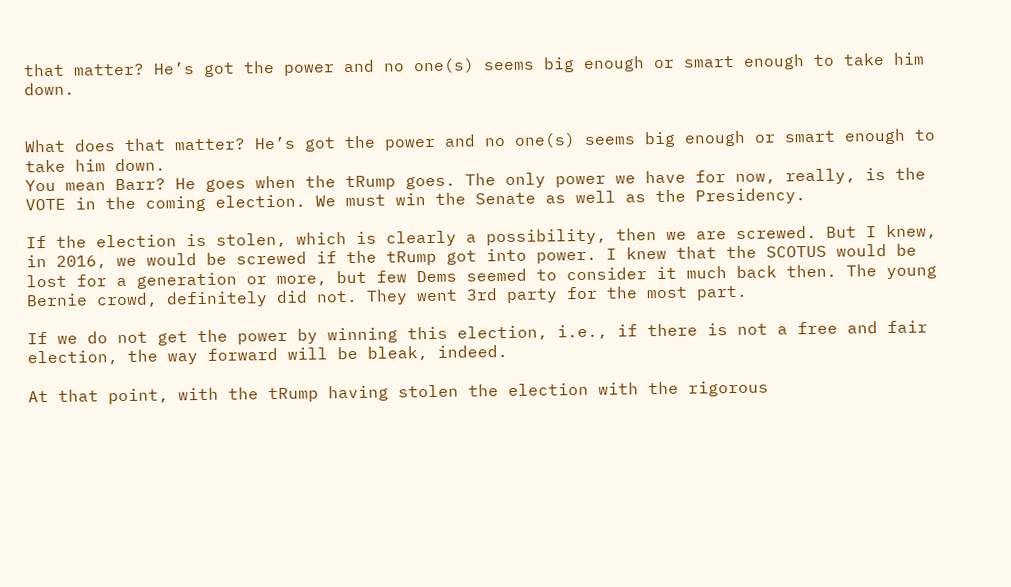that matter? He’s got the power and no one(s) seems big enough or smart enough to take him down.


What does that matter? He’s got the power and no one(s) seems big enough or smart enough to take him down.
You mean Barr? He goes when the tRump goes. The only power we have for now, really, is the VOTE in the coming election. We must win the Senate as well as the Presidency.

If the election is stolen, which is clearly a possibility, then we are screwed. But I knew, in 2016, we would be screwed if the tRump got into power. I knew that the SCOTUS would be lost for a generation or more, but few Dems seemed to consider it much back then. The young Bernie crowd, definitely did not. They went 3rd party for the most part.

If we do not get the power by winning this election, i.e., if there is not a free and fair election, the way forward will be bleak, indeed.

At that point, with the tRump having stolen the election with the rigorous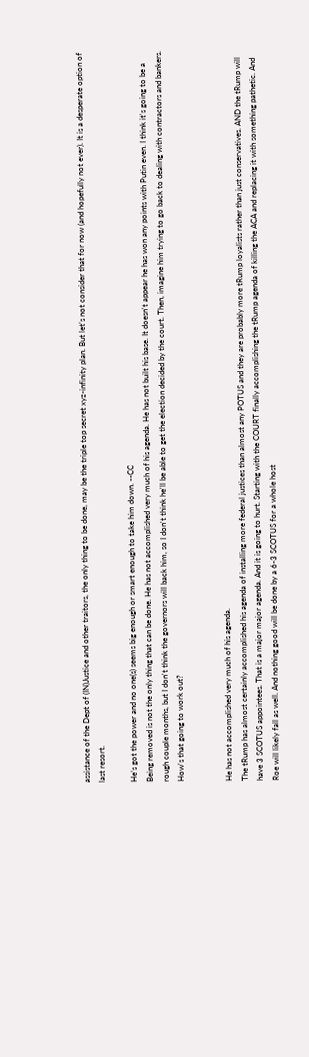assistance of the Dept of (IN)Justice and other traitors, the only thing to be done, may be the triple top secret xyz-infinity plan. But let’s not consider that for now (and hopefully not ever). It is a desperate option of last resort.

He’s got the power and no one(s) seems big enough or smart enough to take him down. --CC
Being removed is not the only thing that can be done. He has not accomplished very much of his agenda. He has not built his base. It doesn't appear he has won any points with Putin even. I think it's going to be a rough couple months, but I don't think the governors will back him, so I don't think he'll be able to get the election decided by the court. Then, imagine him trying to go back to dealing with contractors and bankers. How's that going to work out?


He has not accomplished very much of his agenda.
The tRump has almost certainly accomplished his agenda of installing more federal justices than almost any POTUS and they are probably more tRump loyalists rather than just conservatives. AND the tRump will have 3 SCOTUS appointees. That is a major major agenda. And it is going to hurt. Starting with the COURT finally accomplishing the tRump agenda of killing the ACA and replacing it with something pathetic. And Roe will likely fall as well. And nothing good will be done by a 6-3 SCOTUS for a whole host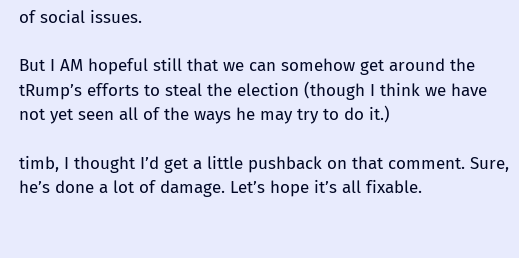of social issues.

But I AM hopeful still that we can somehow get around the tRump’s efforts to steal the election (though I think we have not yet seen all of the ways he may try to do it.)

timb, I thought I’d get a little pushback on that comment. Sure, he’s done a lot of damage. Let’s hope it’s all fixable.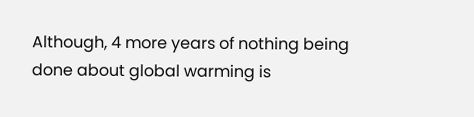Although, 4 more years of nothing being done about global warming is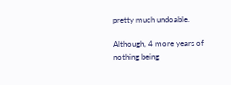pretty much undoable.

Although, 4 more years of nothing being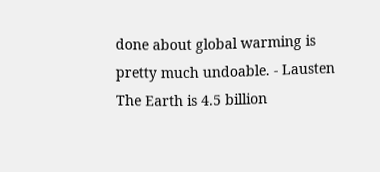done about global warming is pretty much undoable. - Lausten
The Earth is 4.5 billion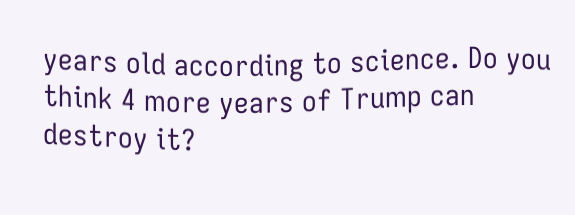years old according to science. Do you think 4 more years of Trump can destroy it?